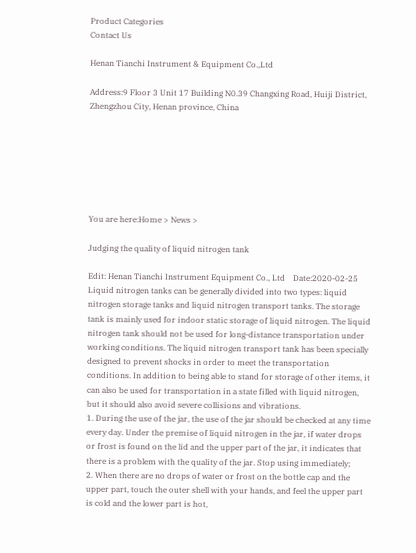Product Categories
Contact Us

Henan Tianchi Instrument & Equipment Co.,Ltd

Address:9 Floor 3 Unit 17 Building N0.39 Changxing Road, Huiji District, Zhengzhou City, Henan province, China







You are here:Home > News >

Judging the quality of liquid nitrogen tank

Edit: Henan Tianchi Instrument Equipment Co., Ltd    Date:2020-02-25
Liquid nitrogen tanks can be generally divided into two types: liquid nitrogen storage tanks and liquid nitrogen transport tanks. The storage tank is mainly used for indoor static storage of liquid nitrogen. The liquid nitrogen tank should not be used for long-distance transportation under working conditions. The liquid nitrogen transport tank has been specially designed to prevent shocks in order to meet the transportation conditions. In addition to being able to stand for storage of other items, it can also be used for transportation in a state filled with liquid nitrogen, but it should also avoid severe collisions and vibrations.
1. During the use of the jar, the use of the jar should be checked at any time every day. Under the premise of liquid nitrogen in the jar, if water drops or frost is found on the lid and the upper part of the jar, it indicates that there is a problem with the quality of the jar. Stop using immediately;
2. When there are no drops of water or frost on the bottle cap and the upper part, touch the outer shell with your hands, and feel the upper part is cold and the lower part is hot,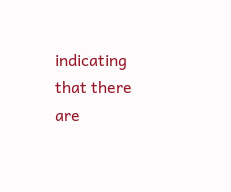indicating that there are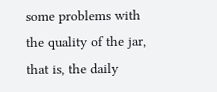some problems with the quality of the jar, that is, the daily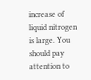increase of liquid nitrogen is large. You should pay attention to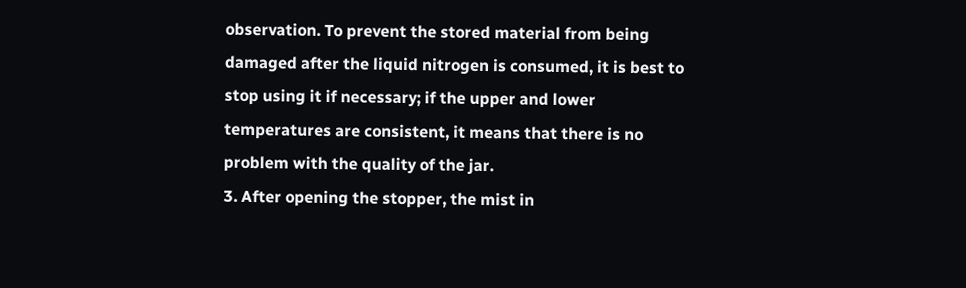observation. To prevent the stored material from being damaged after the liquid nitrogen is consumed, it is best to stop using it if necessary; if the upper and lower temperatures are consistent, it means that there is no problem with the quality of the jar.
3. After opening the stopper, the mist in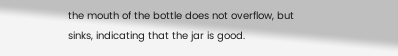the mouth of the bottle does not overflow, but sinks, indicating that the jar is good.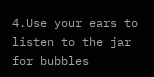4.Use your ears to listen to the jar for bubbles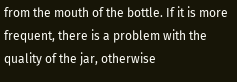from the mouth of the bottle. If it is more frequent, there is a problem with the quality of the jar, otherwise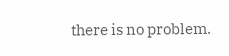there is no problem.